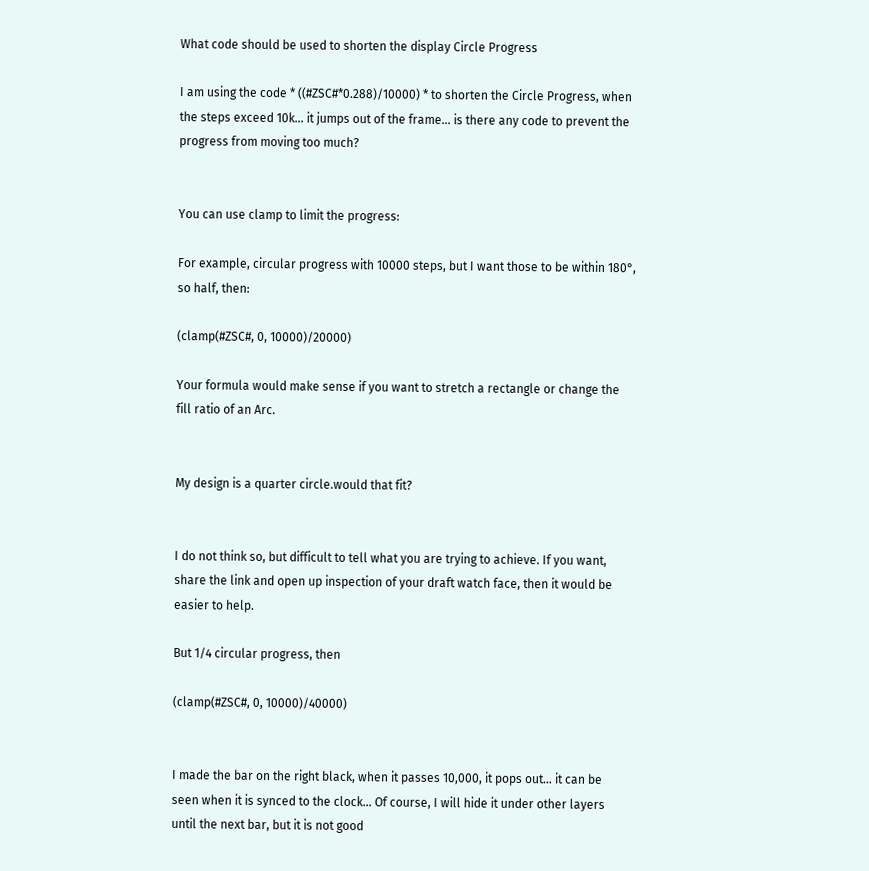What code should be used to shorten the display Circle Progress

I am using the code * ((#ZSC#*0.288)/10000) * to shorten the Circle Progress, when the steps exceed 10k… it jumps out of the frame… is there any code to prevent the progress from moving too much?


You can use clamp to limit the progress:

For example, circular progress with 10000 steps, but I want those to be within 180°, so half, then:

(clamp(#ZSC#, 0, 10000)/20000)

Your formula would make sense if you want to stretch a rectangle or change the fill ratio of an Arc.


My design is a quarter circle.would that fit?


I do not think so, but difficult to tell what you are trying to achieve. If you want, share the link and open up inspection of your draft watch face, then it would be easier to help.

But 1/4 circular progress, then

(clamp(#ZSC#, 0, 10000)/40000)


I made the bar on the right black, when it passes 10,000, it pops out… it can be seen when it is synced to the clock… Of course, I will hide it under other layers until the next bar, but it is not good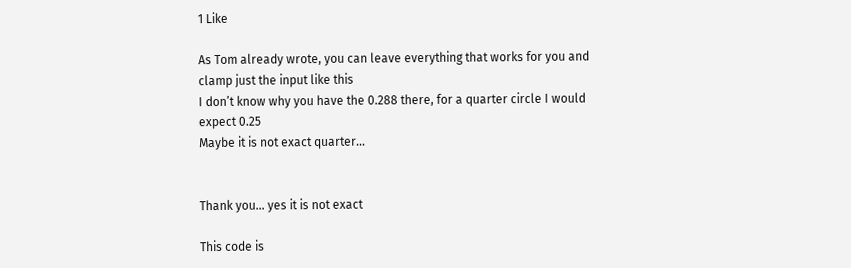1 Like

As Tom already wrote, you can leave everything that works for you and clamp just the input like this
I don’t know why you have the 0.288 there, for a quarter circle I would expect 0.25
Maybe it is not exact quarter…


Thank you… yes it is not exact

This code is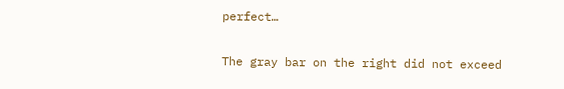perfect…

The gray bar on the right did not exceed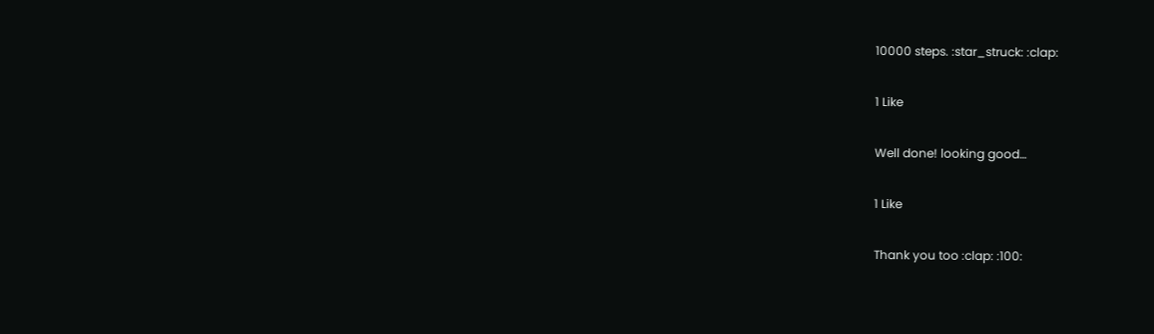10000 steps. :star_struck: :clap:

1 Like

Well done! looking good…

1 Like

Thank you too :clap: :100: